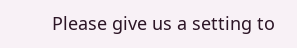Please give us a setting to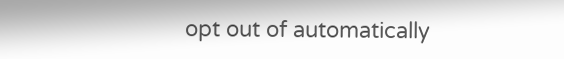opt out of automatically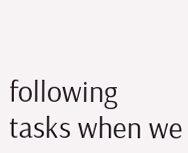following tasks when we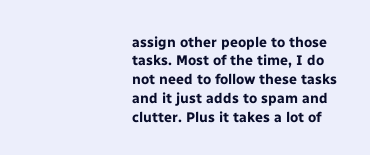assign other people to those tasks. Most of the time, I do not need to follow these tasks and it just adds to spam and clutter. Plus it takes a lot of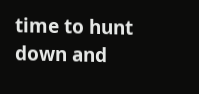time to hunt down and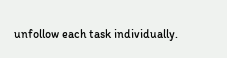unfollow each task individually.